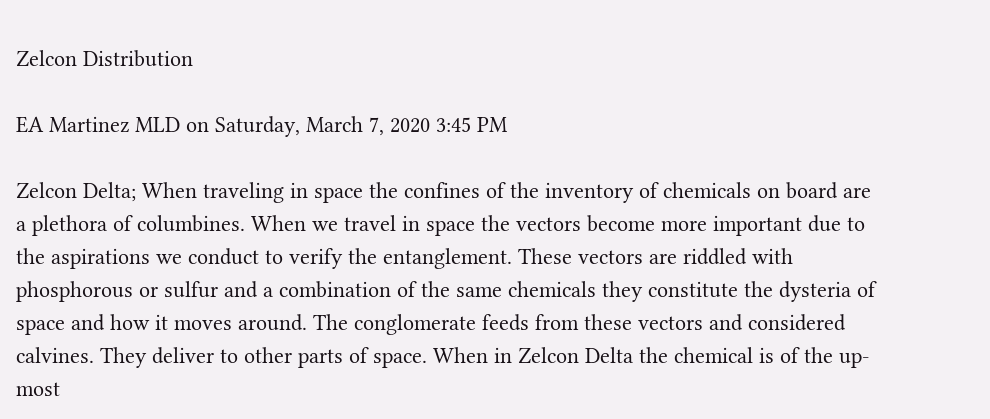Zelcon Distribution

EA Martinez MLD on Saturday, March 7, 2020 3:45 PM

Zelcon Delta; When traveling in space the confines of the inventory of chemicals on board are a plethora of columbines. When we travel in space the vectors become more important due to the aspirations we conduct to verify the entanglement. These vectors are riddled with phosphorous or sulfur and a combination of the same chemicals they constitute the dysteria of space and how it moves around. The conglomerate feeds from these vectors and considered calvines. They deliver to other parts of space. When in Zelcon Delta the chemical is of the up-most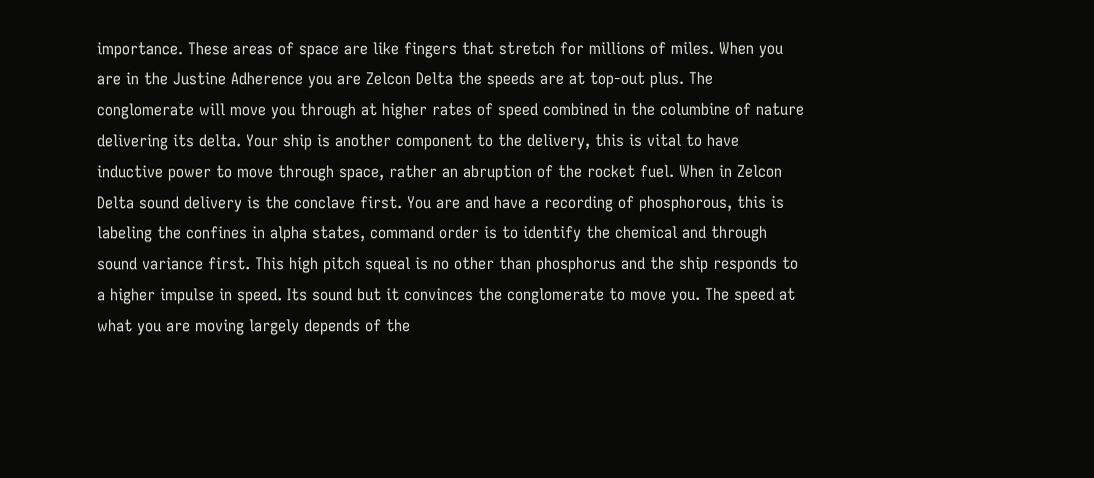importance. These areas of space are like fingers that stretch for millions of miles. When you are in the Justine Adherence you are Zelcon Delta the speeds are at top-out plus. The conglomerate will move you through at higher rates of speed combined in the columbine of nature delivering its delta. Your ship is another component to the delivery, this is vital to have inductive power to move through space, rather an abruption of the rocket fuel. When in Zelcon Delta sound delivery is the conclave first. You are and have a recording of phosphorous, this is labeling the confines in alpha states, command order is to identify the chemical and through sound variance first. This high pitch squeal is no other than phosphorus and the ship responds to a higher impulse in speed. Its sound but it convinces the conglomerate to move you. The speed at what you are moving largely depends of the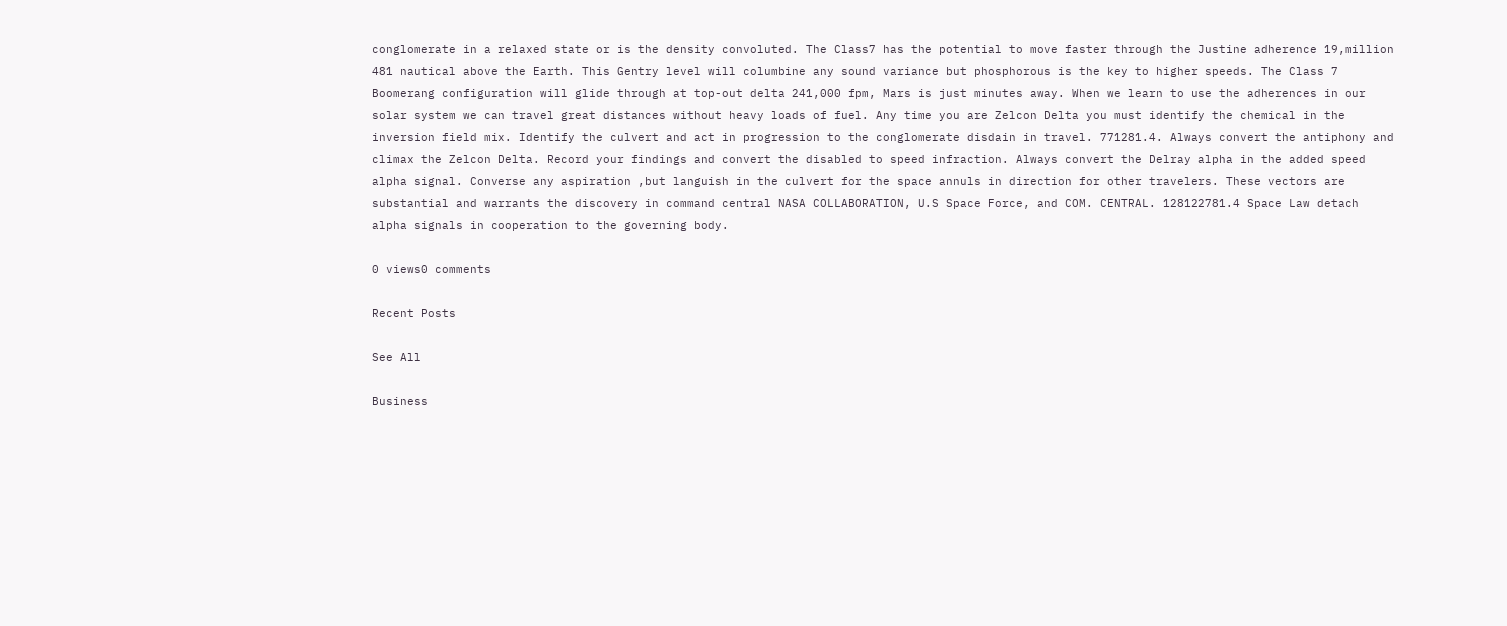conglomerate in a relaxed state or is the density convoluted. The Class7 has the potential to move faster through the Justine adherence 19,million 481 nautical above the Earth. This Gentry level will columbine any sound variance but phosphorous is the key to higher speeds. The Class 7 Boomerang configuration will glide through at top-out delta 241,000 fpm, Mars is just minutes away. When we learn to use the adherences in our solar system we can travel great distances without heavy loads of fuel. Any time you are Zelcon Delta you must identify the chemical in the inversion field mix. Identify the culvert and act in progression to the conglomerate disdain in travel. 771281.4. Always convert the antiphony and climax the Zelcon Delta. Record your findings and convert the disabled to speed infraction. Always convert the Delray alpha in the added speed alpha signal. Converse any aspiration ,but languish in the culvert for the space annuls in direction for other travelers. These vectors are substantial and warrants the discovery in command central NASA COLLABORATION, U.S Space Force, and COM. CENTRAL. 128122781.4 Space Law detach alpha signals in cooperation to the governing body.

0 views0 comments

Recent Posts

See All

Business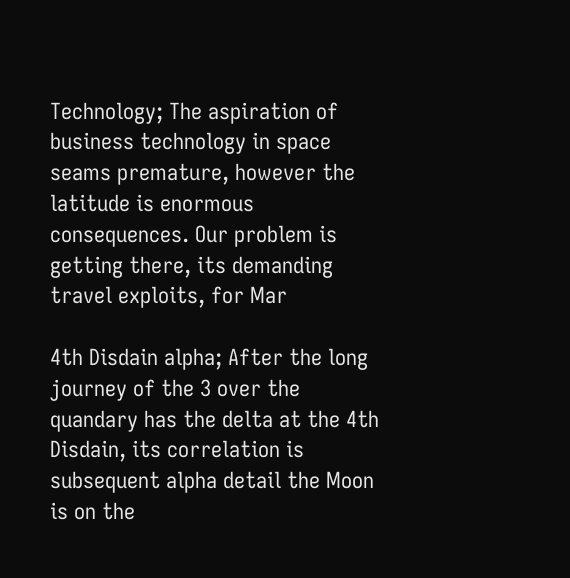Technology; The aspiration of business technology in space seams premature, however the latitude is enormous consequences. Our problem is getting there, its demanding travel exploits, for Mar

4th Disdain alpha; After the long journey of the 3 over the quandary has the delta at the 4th Disdain, its correlation is subsequent alpha detail the Moon is on the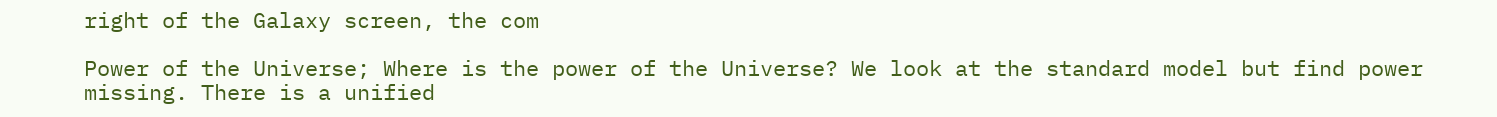right of the Galaxy screen, the com

Power of the Universe; Where is the power of the Universe? We look at the standard model but find power missing. There is a unified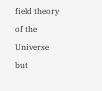field theory of the Universe but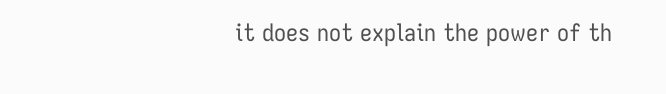it does not explain the power of th